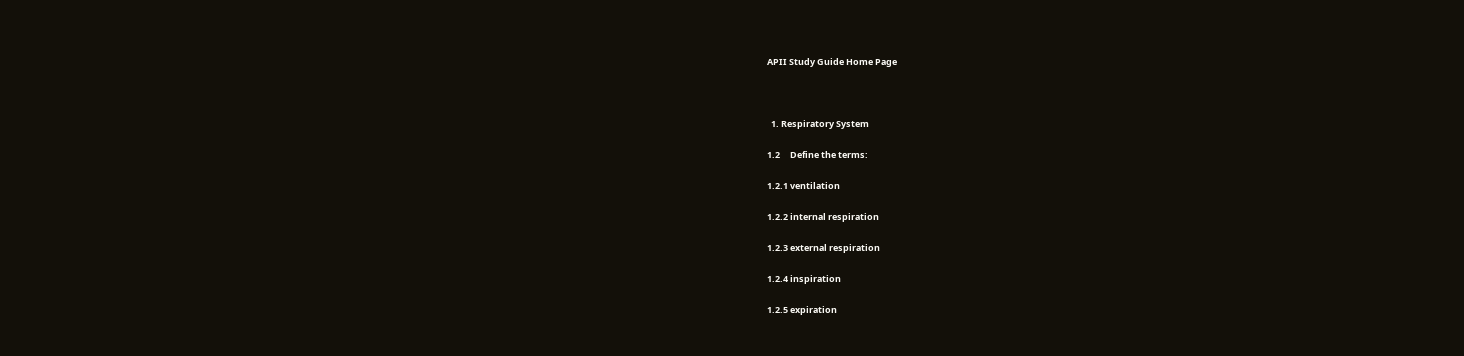APII Study Guide Home Page



  1. Respiratory System

1.2     Define the terms:

1.2.1 ventilation

1.2.2 internal respiration

1.2.3 external respiration

1.2.4 inspiration

1.2.5 expiration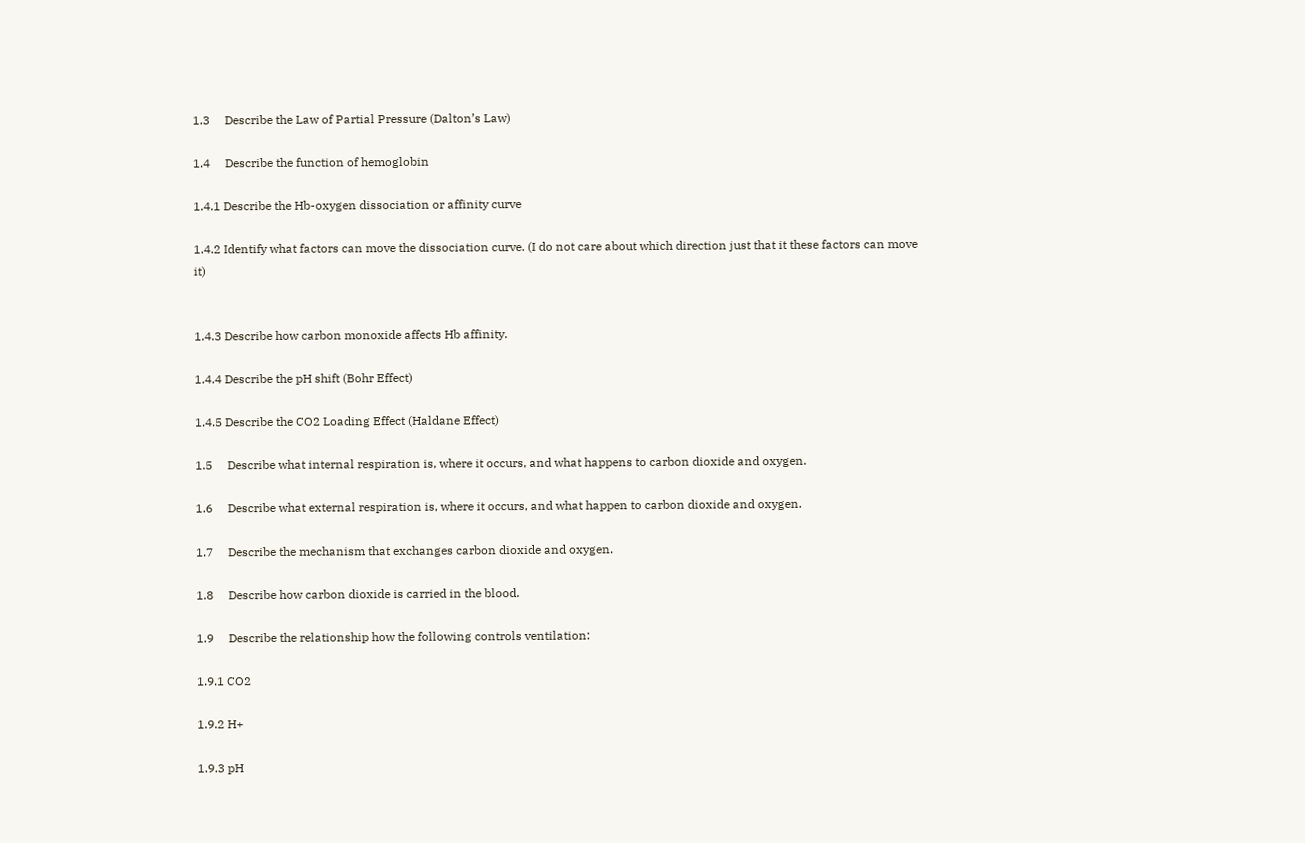1.3     Describe the Law of Partial Pressure (Dalton’s Law)

1.4     Describe the function of hemoglobin

1.4.1 Describe the Hb-oxygen dissociation or affinity curve

1.4.2 Identify what factors can move the dissociation curve. (I do not care about which direction just that it these factors can move it)


1.4.3 Describe how carbon monoxide affects Hb affinity.

1.4.4 Describe the pH shift (Bohr Effect)

1.4.5 Describe the CO2 Loading Effect (Haldane Effect)

1.5     Describe what internal respiration is, where it occurs, and what happens to carbon dioxide and oxygen.

1.6     Describe what external respiration is, where it occurs, and what happen to carbon dioxide and oxygen.

1.7     Describe the mechanism that exchanges carbon dioxide and oxygen.

1.8     Describe how carbon dioxide is carried in the blood.

1.9     Describe the relationship how the following controls ventilation:

1.9.1 CO2

1.9.2 H+

1.9.3 pH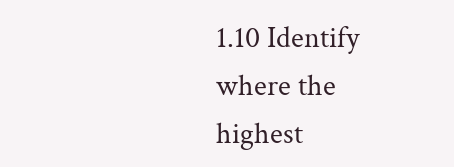1.10 Identify where the highest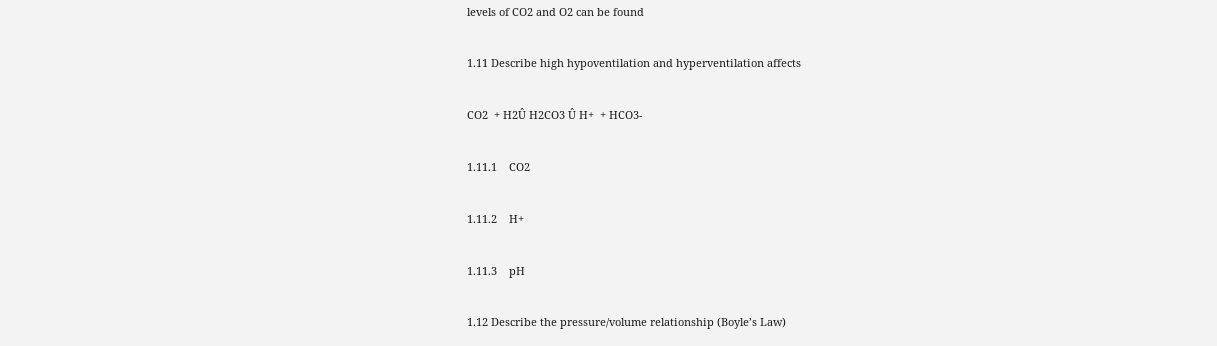levels of CO2 and O2 can be found

1.11 Describe high hypoventilation and hyperventilation affects

CO2  + H2Û H2CO3 Û H+  + HCO3-

1.11.1    CO2

1.11.2    H+

1.11.3    pH

1.12 Describe the pressure/volume relationship (Boyle’s Law)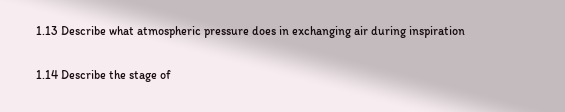1.13 Describe what atmospheric pressure does in exchanging air during inspiration

1.14 Describe the stage of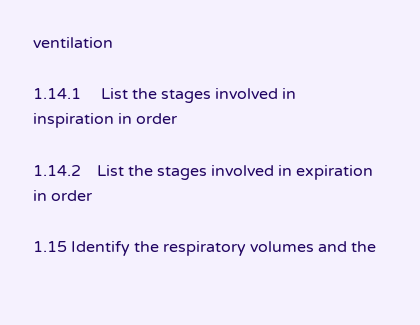ventilation

1.14.1     List the stages involved in inspiration in order

1.14.2    List the stages involved in expiration in order

1.15 Identify the respiratory volumes and the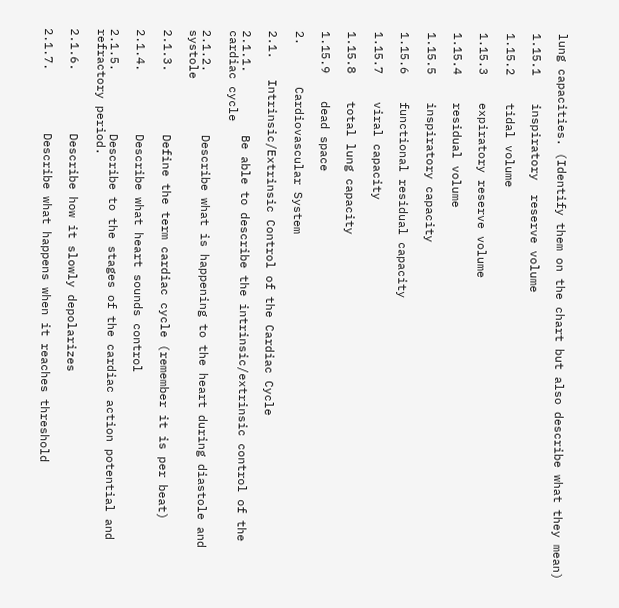lung capacities. (Identify them on the chart but also describe what they mean)

1.15.1    inspiratory  reserve volume

1.15.2    tidal volume

1.15.3    expiratory reserve volume

1.15.4    residual volume

1.15.5    inspiratory capacity

1.15.6    functional residual capacity

1.15.7    viral capacity

1.15.8    total lung capacity

1.15.9    dead space

2.      Cardiovascular System

2.1.   Intrinsic/Extrinsic Control of the Cardiac Cycle

2.1.1.         Be able to describe the intrinsic/extrinsic control of the cardiac cycle

2.1.2.         Describe what is happening to the heart during diastole and systole

2.1.3.         Define the term cardiac cycle (remember it is per beat)

2.1.4.         Describe what heart sounds control

2.1.5.         Describe to the stages of the cardiac action potential and refractory period.

2.1.6.         Describe how it slowly depolarizes

2.1.7.         Describe what happens when it reaches threshold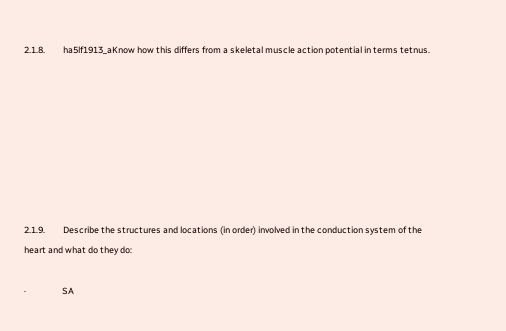2.1.8.         ha5lf1913_aKnow how this differs from a skeletal muscle action potential in terms tetnus.








2.1.9.         Describe the structures and locations (in order) involved in the conduction system of the heart and what do they do:

·                  SA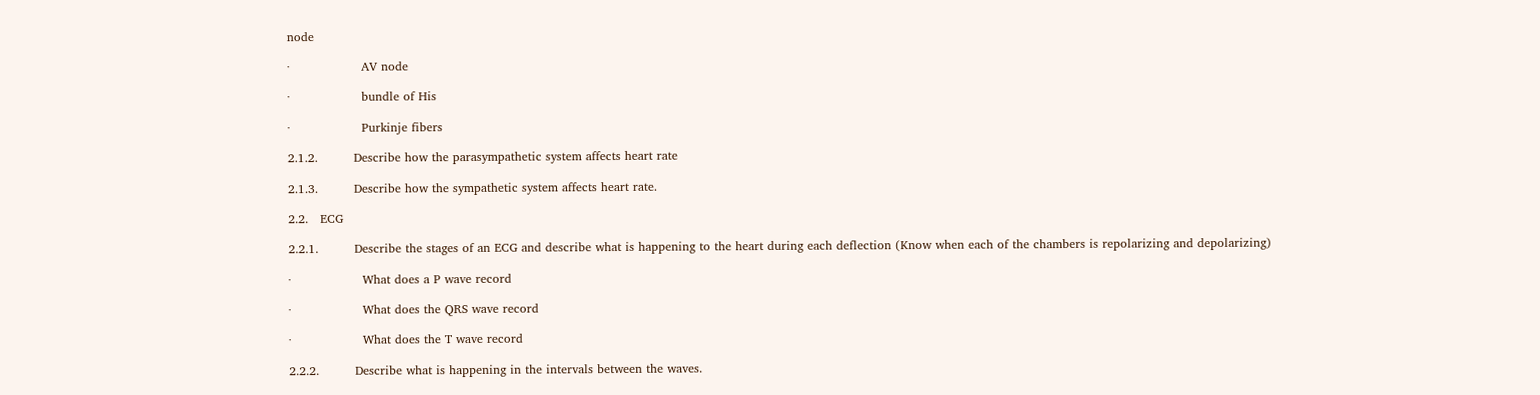node

·                  AV node

·                  bundle of His

·                  Purkinje fibers

2.1.2.         Describe how the parasympathetic system affects heart rate

2.1.3.         Describe how the sympathetic system affects heart rate.

2.2.   ECG

2.2.1.         Describe the stages of an ECG and describe what is happening to the heart during each deflection (Know when each of the chambers is repolarizing and depolarizing)

·                  What does a P wave record

·                  What does the QRS wave record

·                  What does the T wave record

2.2.2.         Describe what is happening in the intervals between the waves.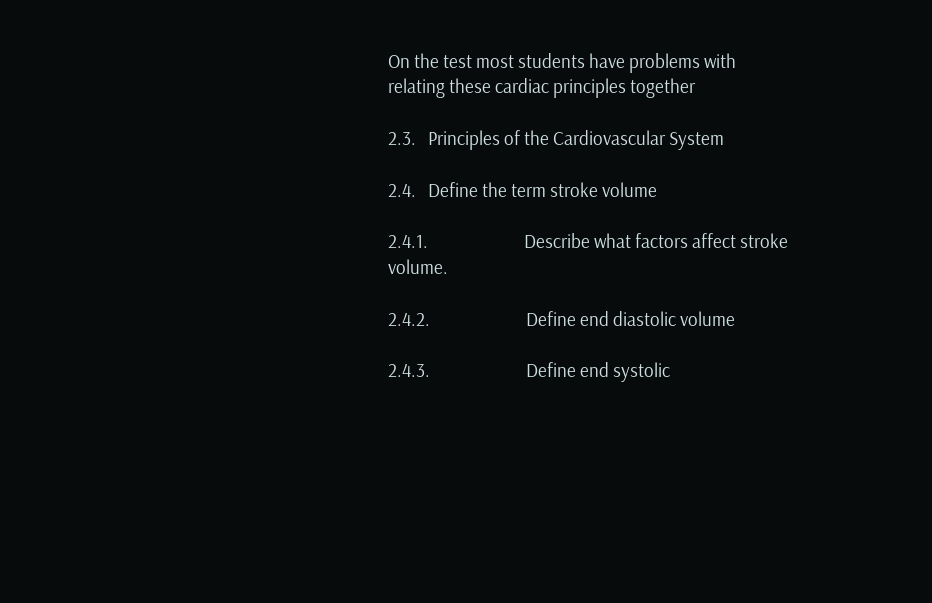On the test most students have problems with relating these cardiac principles together

2.3.   Principles of the Cardiovascular System

2.4.   Define the term stroke volume

2.4.1.                        Describe what factors affect stroke volume.

2.4.2.                        Define end diastolic volume

2.4.3.                        Define end systolic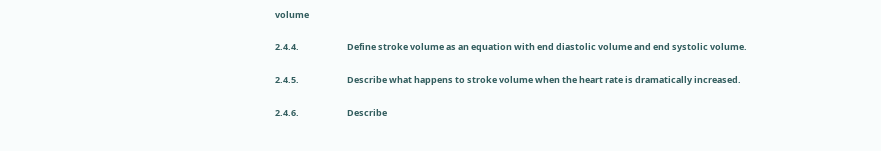volume

2.4.4.                        Define stroke volume as an equation with end diastolic volume and end systolic volume.

2.4.5.                        Describe what happens to stroke volume when the heart rate is dramatically increased.

2.4.6.                        Describe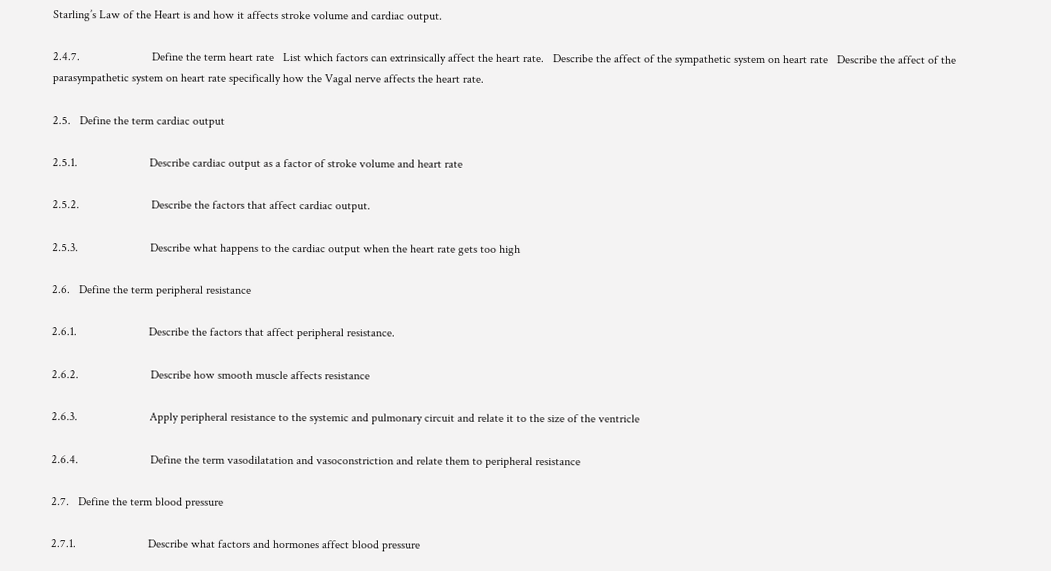Starling’s Law of the Heart is and how it affects stroke volume and cardiac output.

2.4.7.                        Define the term heart rate   List which factors can extrinsically affect the heart rate.   Describe the affect of the sympathetic system on heart rate   Describe the affect of the parasympathetic system on heart rate specifically how the Vagal nerve affects the heart rate.

2.5.   Define the term cardiac output

2.5.1.                        Describe cardiac output as a factor of stroke volume and heart rate

2.5.2.                        Describe the factors that affect cardiac output.

2.5.3.                        Describe what happens to the cardiac output when the heart rate gets too high

2.6.   Define the term peripheral resistance

2.6.1.                        Describe the factors that affect peripheral resistance.

2.6.2.                        Describe how smooth muscle affects resistance

2.6.3.                        Apply peripheral resistance to the systemic and pulmonary circuit and relate it to the size of the ventricle

2.6.4.                        Define the term vasodilatation and vasoconstriction and relate them to peripheral resistance

2.7.   Define the term blood pressure

2.7.1.                        Describe what factors and hormones affect blood pressure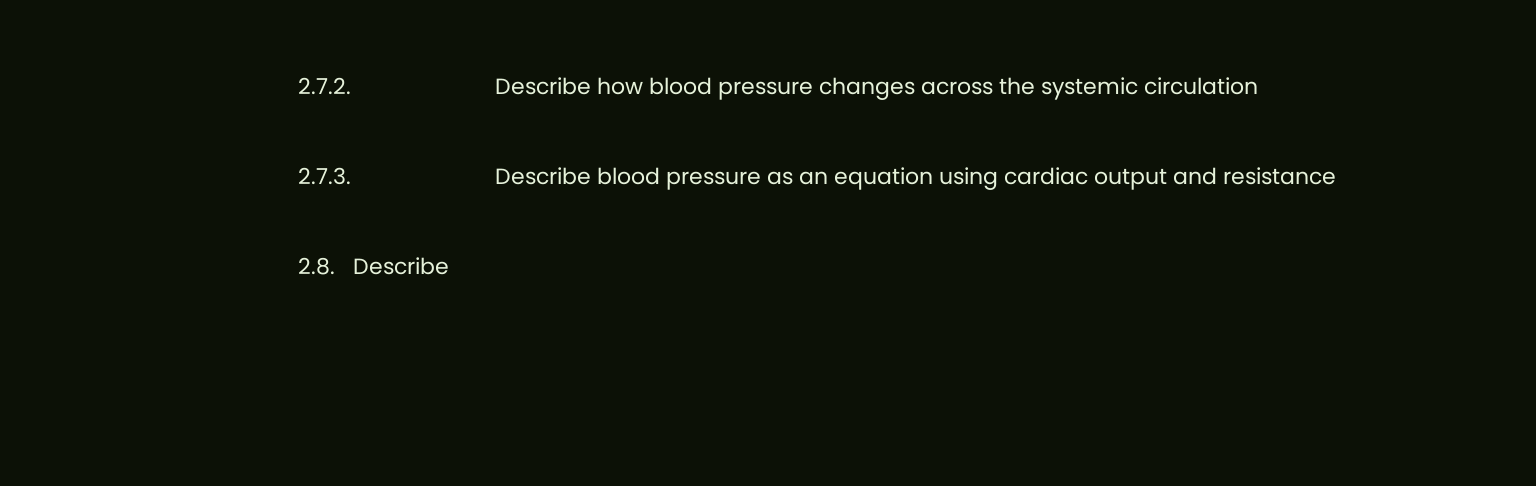2.7.2.                        Describe how blood pressure changes across the systemic circulation

2.7.3.                        Describe blood pressure as an equation using cardiac output and resistance

2.8.   Describe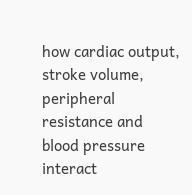how cardiac output, stroke volume, peripheral resistance and blood pressure interact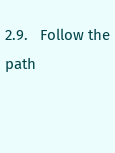2.9.   Follow the path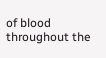of blood throughout the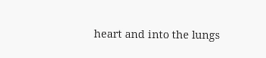heart and into the lungs